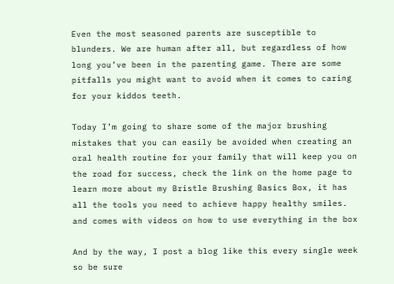Even the most seasoned parents are susceptible to blunders. We are human after all, but regardless of how long you’ve been in the parenting game. There are some pitfalls you might want to avoid when it comes to caring for your kiddos teeth.

Today I’m going to share some of the major brushing mistakes that you can easily be avoided when creating an oral health routine for your family that will keep you on the road for success, check the link on the home page to learn more about my Bristle Brushing Basics Box, it has all the tools you need to achieve happy healthy smiles. and comes with videos on how to use everything in the box

And by the way, I post a blog like this every single week so be sure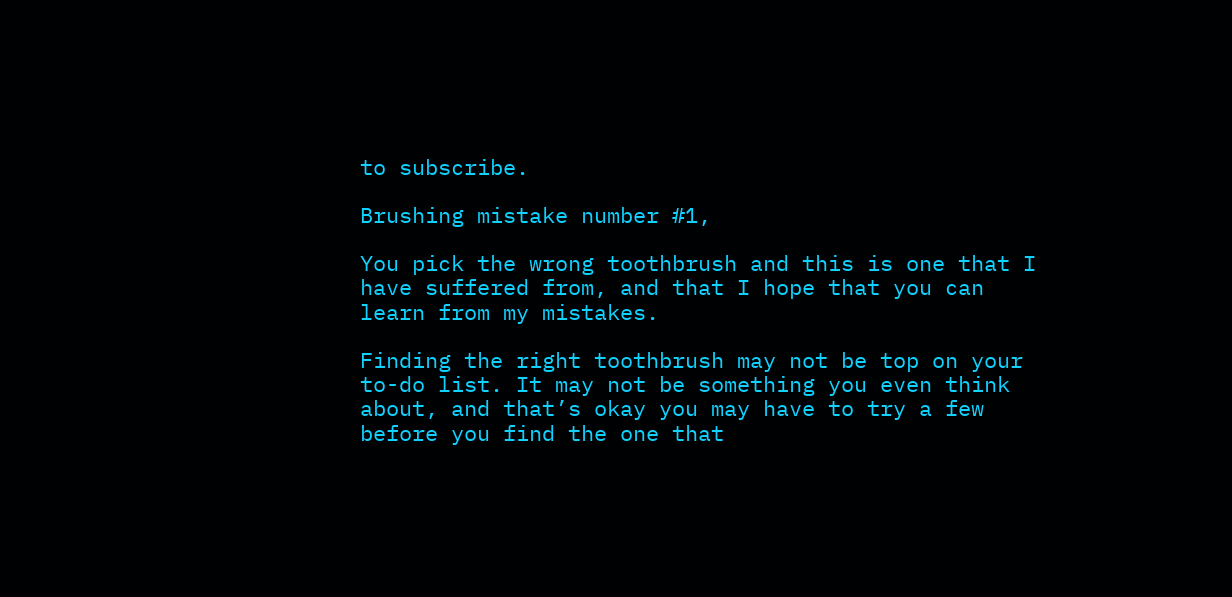to subscribe.

Brushing mistake number #1,

You pick the wrong toothbrush and this is one that I have suffered from, and that I hope that you can learn from my mistakes.

Finding the right toothbrush may not be top on your to-do list. It may not be something you even think about, and that’s okay you may have to try a few before you find the one that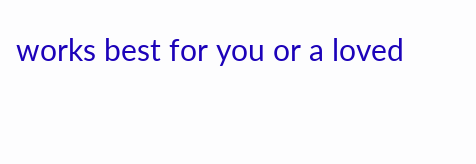works best for you or a loved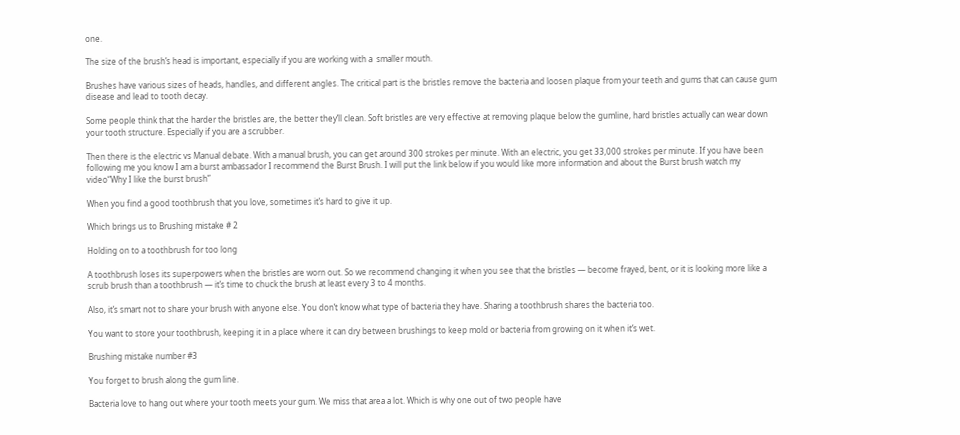one.

The size of the brush’s head is important, especially if you are working with a  smaller mouth.

Brushes have various sizes of heads, handles, and different angles. The critical part is the bristles remove the bacteria and loosen plaque from your teeth and gums that can cause gum disease and lead to tooth decay.

Some people think that the harder the bristles are, the better they’ll clean. Soft bristles are very effective at removing plaque below the gumline, hard bristles actually can wear down your tooth structure. Especially if you are a scrubber.

Then there is the electric vs Manual debate. With a manual brush, you can get around 300 strokes per minute. With an electric, you get 33,000 strokes per minute. If you have been following me you know I am a burst ambassador I recommend the Burst Brush. I will put the link below if you would like more information and about the Burst brush watch my video“Why I like the burst brush”

When you find a good toothbrush that you love, sometimes it’s hard to give it up.

Which brings us to Brushing mistake # 2

Holding on to a toothbrush for too long

A toothbrush loses its superpowers when the bristles are worn out. So we recommend changing it when you see that the bristles — become frayed, bent, or it is looking more like a scrub brush than a toothbrush — it’s time to chuck the brush at least every 3 to 4 months.

Also, it’s smart not to share your brush with anyone else. You don’t know what type of bacteria they have. Sharing a toothbrush shares the bacteria too.

You want to store your toothbrush, keeping it in a place where it can dry between brushings to keep mold or bacteria from growing on it when it’s wet.

Brushing mistake number #3

You forget to brush along the gum line.

Bacteria love to hang out where your tooth meets your gum. We miss that area a lot. Which is why one out of two people have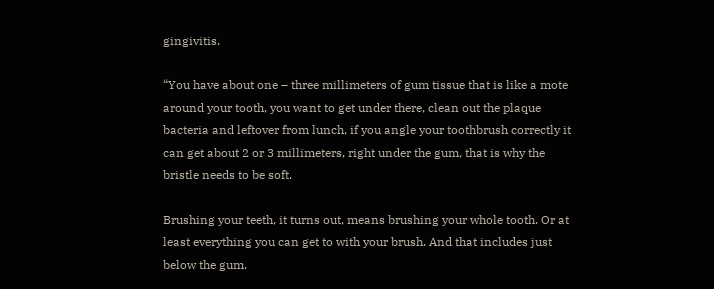gingivitis.

“You have about one – three millimeters of gum tissue that is like a mote around your tooth, you want to get under there, clean out the plaque bacteria and leftover from lunch, if you angle your toothbrush correctly it can get about 2 or 3 millimeters, right under the gum, that is why the bristle needs to be soft.

Brushing your teeth, it turns out, means brushing your whole tooth. Or at least everything you can get to with your brush. And that includes just below the gum.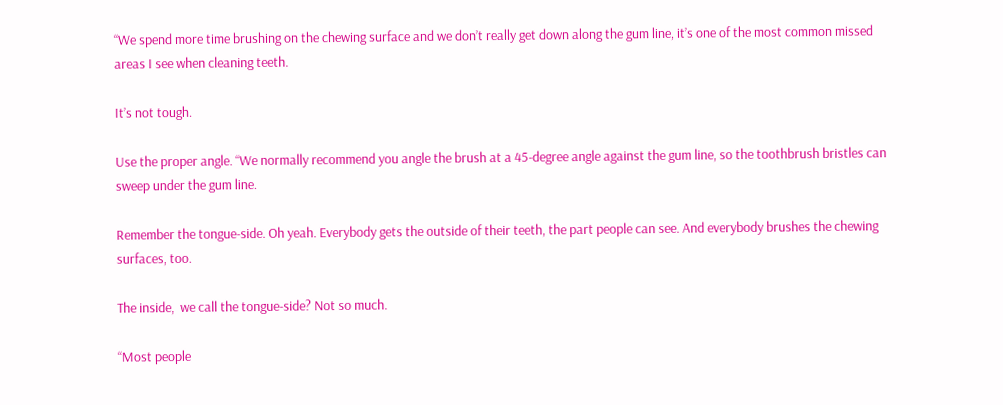“We spend more time brushing on the chewing surface and we don’t really get down along the gum line, it’s one of the most common missed areas I see when cleaning teeth.

It’s not tough.

Use the proper angle. “We normally recommend you angle the brush at a 45-degree angle against the gum line, so the toothbrush bristles can sweep under the gum line.

Remember the tongue-side. Oh yeah. Everybody gets the outside of their teeth, the part people can see. And everybody brushes the chewing surfaces, too.

The inside,  we call the tongue-side? Not so much.

“Most people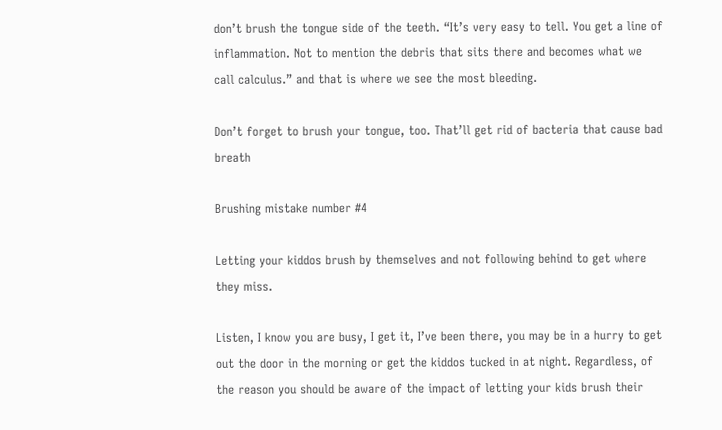don’t brush the tongue side of the teeth. “It’s very easy to tell. You get a line of inflammation. Not to mention the debris that sits there and becomes what we call calculus.” and that is where we see the most bleeding.

Don’t forget to brush your tongue, too. That’ll get rid of bacteria that cause bad breath

Brushing mistake number #4

Letting your kiddos brush by themselves and not following behind to get where they miss.

Listen, I know you are busy, I get it, I’ve been there, you may be in a hurry to get out the door in the morning or get the kiddos tucked in at night. Regardless, of the reason you should be aware of the impact of letting your kids brush their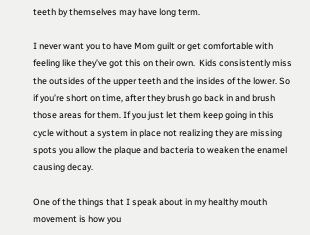teeth by themselves may have long term.

I never want you to have Mom guilt or get comfortable with feeling like they’ve got this on their own.  Kids consistently miss the outsides of the upper teeth and the insides of the lower. So if you’re short on time, after they brush go back in and brush those areas for them. If you just let them keep going in this cycle without a system in place not realizing they are missing spots you allow the plaque and bacteria to weaken the enamel causing decay.

One of the things that I speak about in my healthy mouth movement is how you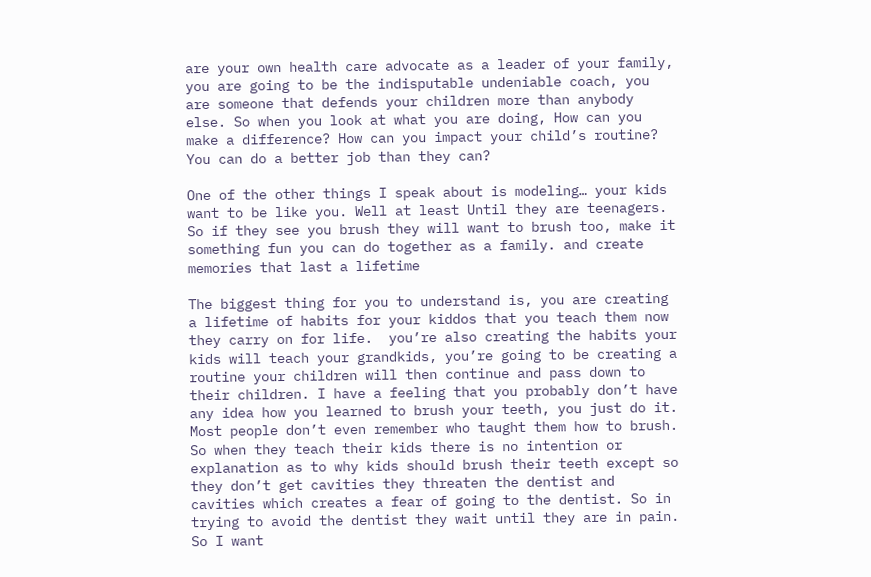are your own health care advocate as a leader of your family, you are going to be the indisputable undeniable coach, you are someone that defends your children more than anybody else. So when you look at what you are doing, How can you make a difference? How can you impact your child’s routine? You can do a better job than they can?

One of the other things I speak about is modeling… your kids want to be like you. Well at least Until they are teenagers. So if they see you brush they will want to brush too, make it something fun you can do together as a family. and create memories that last a lifetime

The biggest thing for you to understand is, you are creating a lifetime of habits for your kiddos that you teach them now they carry on for life.  you’re also creating the habits your kids will teach your grandkids, you’re going to be creating a routine your children will then continue and pass down to their children. I have a feeling that you probably don’t have any idea how you learned to brush your teeth, you just do it. Most people don’t even remember who taught them how to brush. So when they teach their kids there is no intention or explanation as to why kids should brush their teeth except so they don’t get cavities they threaten the dentist and cavities which creates a fear of going to the dentist. So in trying to avoid the dentist they wait until they are in pain. So I want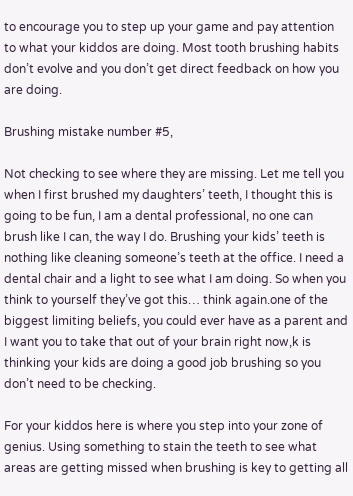to encourage you to step up your game and pay attention to what your kiddos are doing. Most tooth brushing habits don’t evolve and you don’t get direct feedback on how you are doing.

Brushing mistake number #5,

Not checking to see where they are missing. Let me tell you when I first brushed my daughters’ teeth, I thought this is going to be fun, I am a dental professional, no one can brush like I can, the way I do. Brushing your kids’ teeth is nothing like cleaning someone’s teeth at the office. I need a dental chair and a light to see what I am doing. So when you think to yourself they’ve got this… think again.one of the biggest limiting beliefs, you could ever have as a parent and I want you to take that out of your brain right now,k is thinking your kids are doing a good job brushing so you don’t need to be checking.

For your kiddos here is where you step into your zone of genius. Using something to stain the teeth to see what areas are getting missed when brushing is key to getting all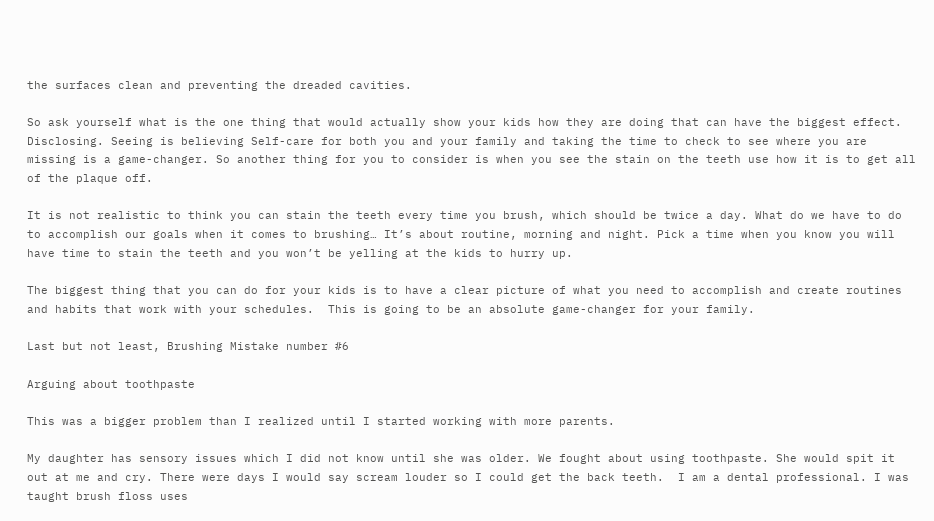the surfaces clean and preventing the dreaded cavities.

So ask yourself what is the one thing that would actually show your kids how they are doing that can have the biggest effect. Disclosing. Seeing is believing Self-care for both you and your family and taking the time to check to see where you are missing is a game-changer. So another thing for you to consider is when you see the stain on the teeth use how it is to get all of the plaque off.

It is not realistic to think you can stain the teeth every time you brush, which should be twice a day. What do we have to do to accomplish our goals when it comes to brushing… It’s about routine, morning and night. Pick a time when you know you will have time to stain the teeth and you won’t be yelling at the kids to hurry up.

The biggest thing that you can do for your kids is to have a clear picture of what you need to accomplish and create routines and habits that work with your schedules.  This is going to be an absolute game-changer for your family.

Last but not least, Brushing Mistake number #6

Arguing about toothpaste

This was a bigger problem than I realized until I started working with more parents.

My daughter has sensory issues which I did not know until she was older. We fought about using toothpaste. She would spit it out at me and cry. There were days I would say scream louder so I could get the back teeth.  I am a dental professional. I was taught brush floss uses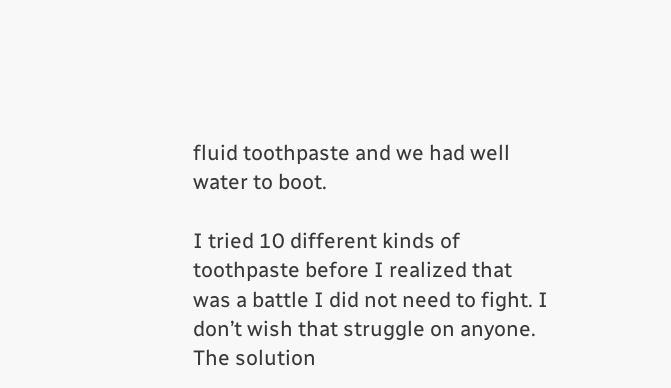fluid toothpaste and we had well water to boot.

I tried 10 different kinds of toothpaste before I realized that was a battle I did not need to fight. I don’t wish that struggle on anyone. The solution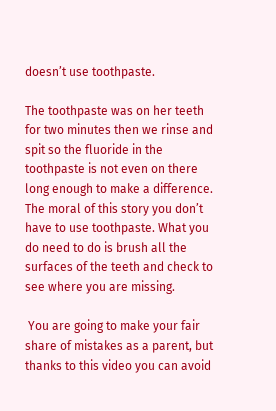doesn’t use toothpaste.

The toothpaste was on her teeth for two minutes then we rinse and spit so the fluoride in the toothpaste is not even on there long enough to make a difference.   The moral of this story you don’t have to use toothpaste. What you do need to do is brush all the surfaces of the teeth and check to see where you are missing.

 You are going to make your fair share of mistakes as a parent, but thanks to this video you can avoid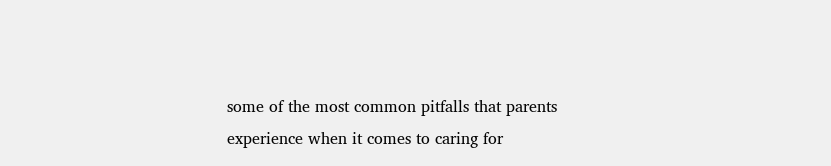some of the most common pitfalls that parents experience when it comes to caring for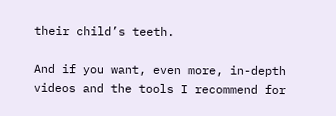their child’s teeth.

And if you want, even more, in-depth videos and the tools I recommend for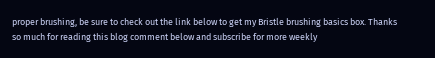proper brushing, be sure to check out the link below to get my Bristle brushing basics box. Thanks so much for reading this blog comment below and subscribe for more weekly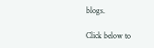blogs.

Click below to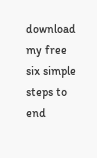download my free six simple steps to end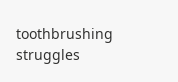toothbrushing struggles